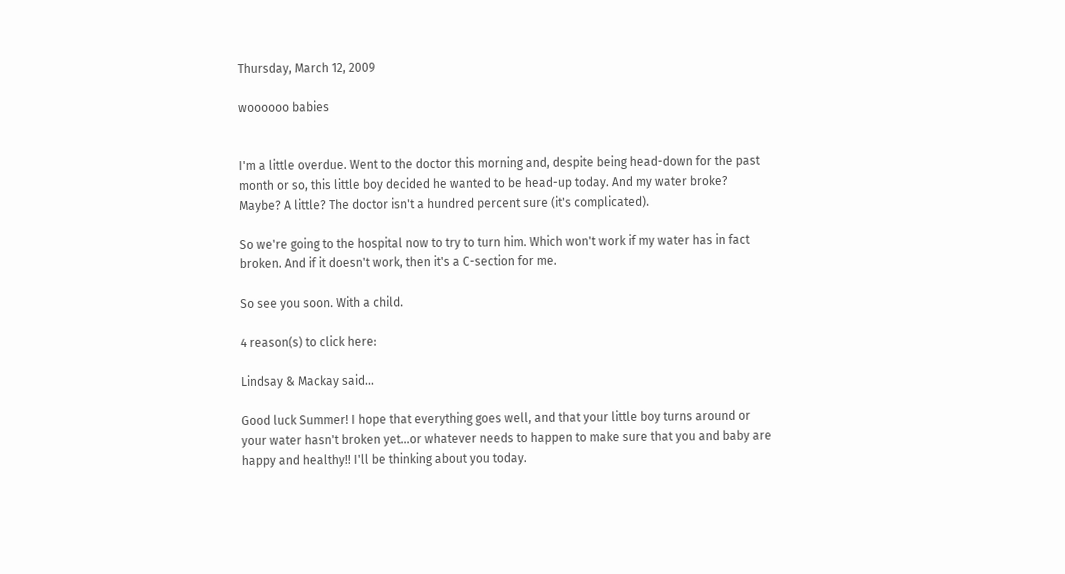Thursday, March 12, 2009

woooooo babies


I'm a little overdue. Went to the doctor this morning and, despite being head-down for the past month or so, this little boy decided he wanted to be head-up today. And my water broke? Maybe? A little? The doctor isn't a hundred percent sure (it's complicated).

So we're going to the hospital now to try to turn him. Which won't work if my water has in fact broken. And if it doesn't work, then it's a C-section for me.

So see you soon. With a child.

4 reason(s) to click here:

Lindsay & Mackay said...

Good luck Summer! I hope that everything goes well, and that your little boy turns around or your water hasn't broken yet...or whatever needs to happen to make sure that you and baby are happy and healthy!! I'll be thinking about you today.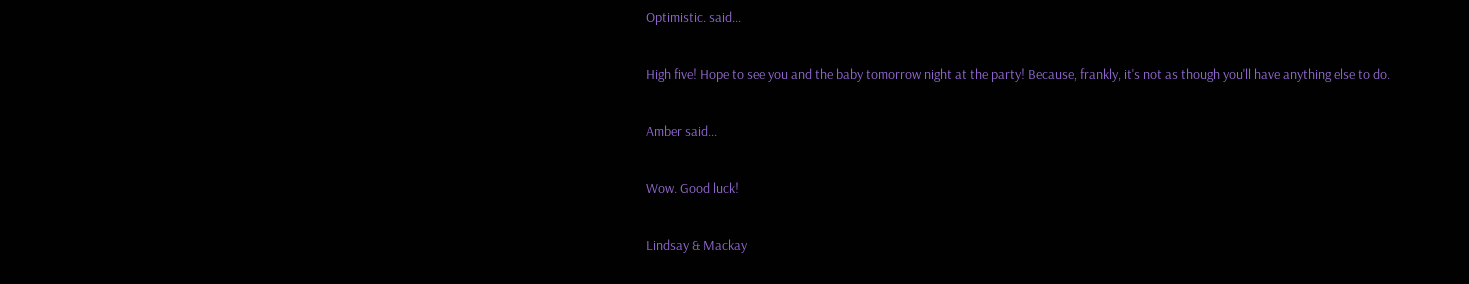Optimistic. said...

High five! Hope to see you and the baby tomorrow night at the party! Because, frankly, it's not as though you'll have anything else to do.

Amber said...

Wow. Good luck!

Lindsay & Mackay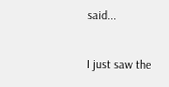said...

I just saw the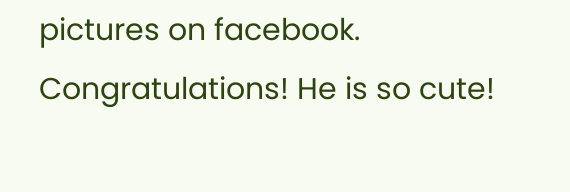pictures on facebook. Congratulations! He is so cute!